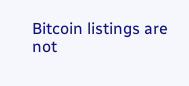Bitcoin listings are not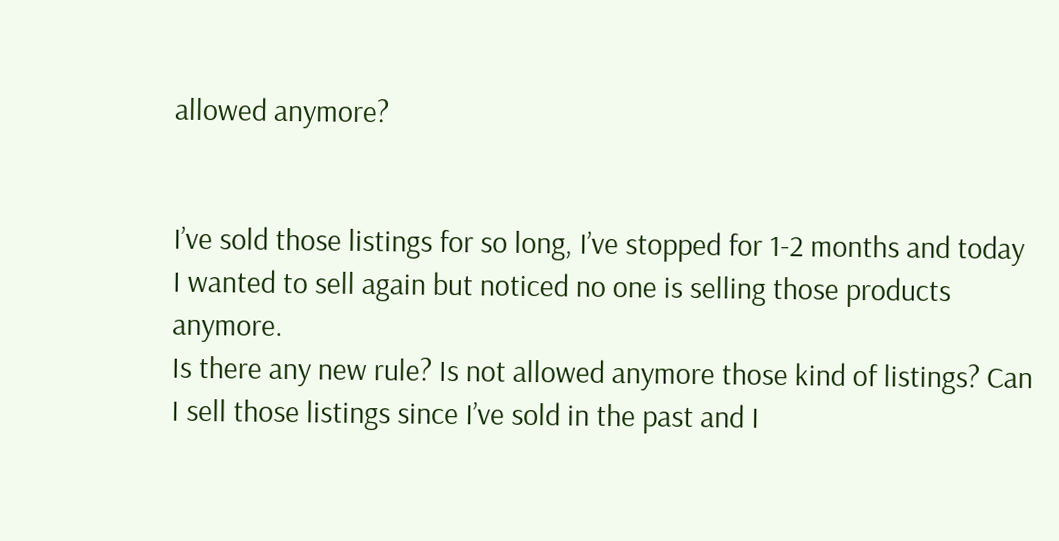allowed anymore?


I’ve sold those listings for so long, I’ve stopped for 1-2 months and today I wanted to sell again but noticed no one is selling those products anymore.
Is there any new rule? Is not allowed anymore those kind of listings? Can I sell those listings since I’ve sold in the past and I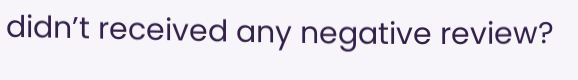didn’t received any negative review?